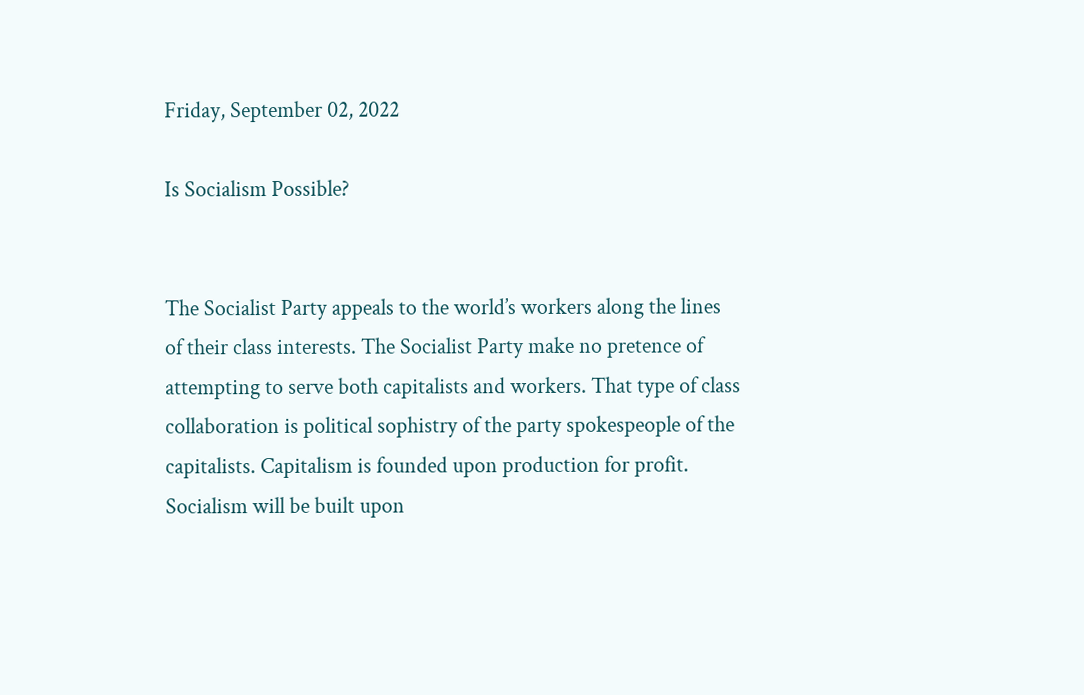Friday, September 02, 2022

Is Socialism Possible?


The Socialist Party appeals to the world’s workers along the lines of their class interests. The Socialist Party make no pretence of attempting to serve both capitalists and workers. That type of class collaboration is political sophistry of the party spokespeople of the capitalists. Capitalism is founded upon production for profit. Socialism will be built upon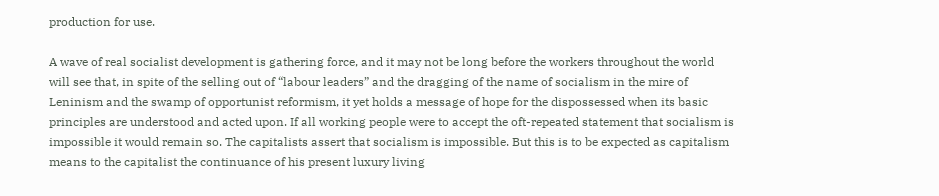production for use.

A wave of real socialist development is gathering force, and it may not be long before the workers throughout the world will see that, in spite of the selling out of “labour leaders” and the dragging of the name of socialism in the mire of Leninism and the swamp of opportunist reformism, it yet holds a message of hope for the dispossessed when its basic principles are understood and acted upon. If all working people were to accept the oft-repeated statement that socialism is impossible it would remain so. The capitalists assert that socialism is impossible. But this is to be expected as capitalism means to the capitalist the continuance of his present luxury living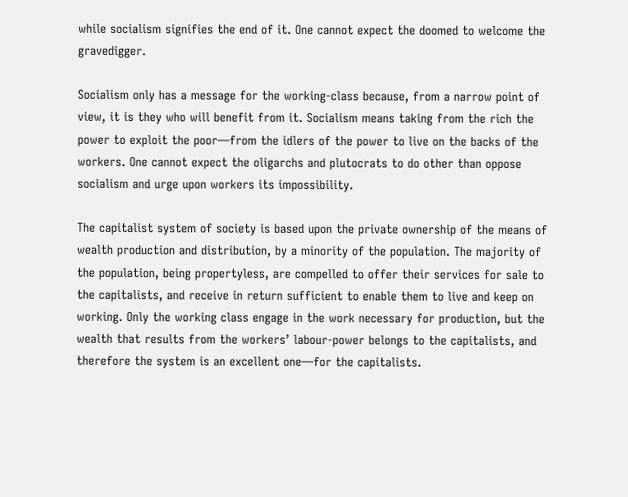while socialism signifies the end of it. One cannot expect the doomed to welcome the gravedigger.

Socialism only has a message for the working-class because, from a narrow point of view, it is they who will benefit from it. Socialism means taking from the rich the power to exploit the poor—from the idlers of the power to live on the backs of the workers. One cannot expect the oligarchs and plutocrats to do other than oppose socialism and urge upon workers its impossibility.

The capitalist system of society is based upon the private ownership of the means of wealth production and distribution, by a minority of the population. The majority of the population, being propertyless, are compelled to offer their services for sale to the capitalists, and receive in return sufficient to enable them to live and keep on working. Only the working class engage in the work necessary for production, but the wealth that results from the workers’ labour-power belongs to the capitalists, and therefore the system is an excellent one—for the capitalists.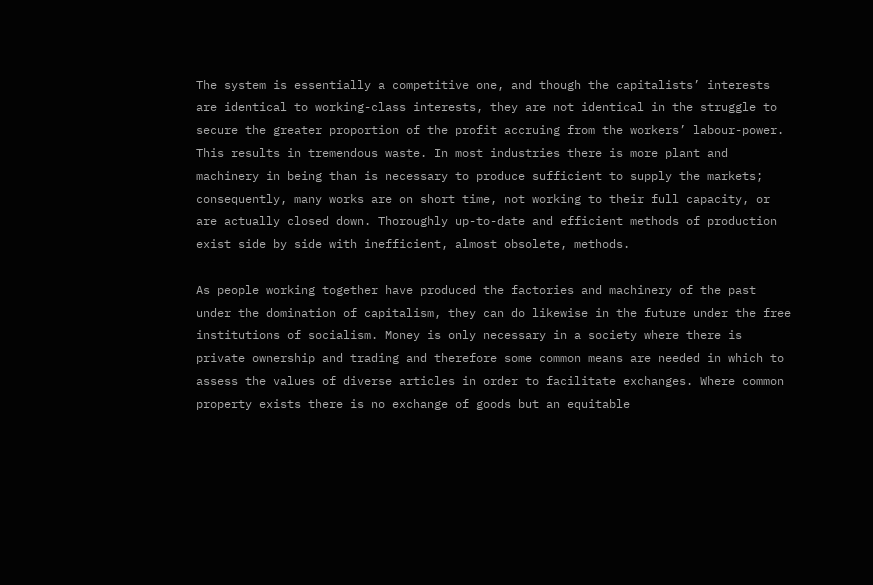The system is essentially a competitive one, and though the capitalists’ interests are identical to working-class interests, they are not identical in the struggle to secure the greater proportion of the profit accruing from the workers’ labour-power. This results in tremendous waste. In most industries there is more plant and machinery in being than is necessary to produce sufficient to supply the markets; consequently, many works are on short time, not working to their full capacity, or are actually closed down. Thoroughly up-to-date and efficient methods of production exist side by side with inefficient, almost obsolete, methods.

As people working together have produced the factories and machinery of the past under the domination of capitalism, they can do likewise in the future under the free institutions of socialism. Money is only necessary in a society where there is private ownership and trading and therefore some common means are needed in which to assess the values of diverse articles in order to facilitate exchanges. Where common property exists there is no exchange of goods but an equitable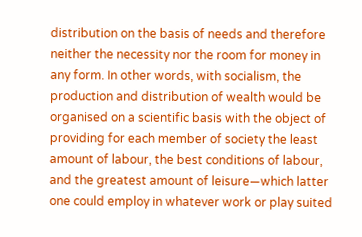distribution on the basis of needs and therefore neither the necessity nor the room for money in any form. In other words, with socialism, the production and distribution of wealth would be organised on a scientific basis with the object of providing for each member of society the least amount of labour, the best conditions of labour, and the greatest amount of leisure—which latter one could employ in whatever work or play suited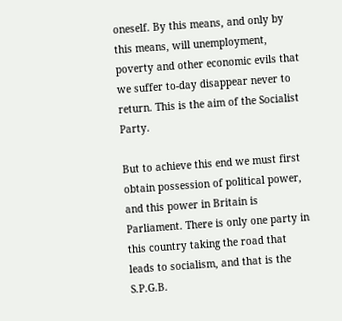oneself. By this means, and only by this means, will unemployment, poverty and other economic evils that we suffer to-day disappear never to return. This is the aim of the Socialist Party.

But to achieve this end we must first obtain possession of political power, and this power in Britain is Parliament. There is only one party in this country taking the road that leads to socialism, and that is the S.P.G.B.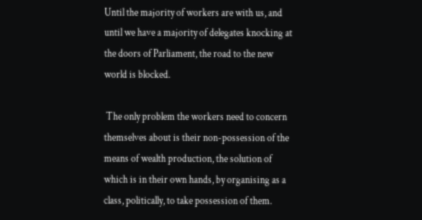Until the majority of workers are with us, and until we have a majority of delegates knocking at the doors of Parliament, the road to the new world is blocked.

 The only problem the workers need to concern themselves about is their non-possession of the means of wealth production, the solution of which is in their own hands, by organising as a class, politically, to take possession of them.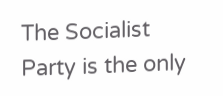The Socialist Party is the only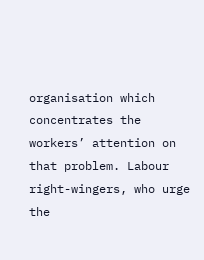organisation which concentrates the workers’ attention on that problem. Labour right-wingers, who urge the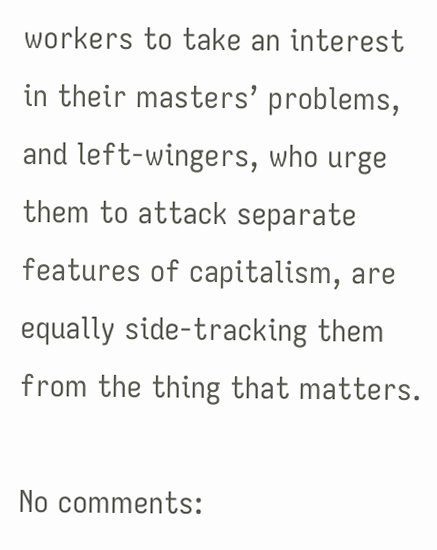workers to take an interest in their masters’ problems, and left-wingers, who urge them to attack separate features of capitalism, are equally side-tracking them from the thing that matters.

No comments: